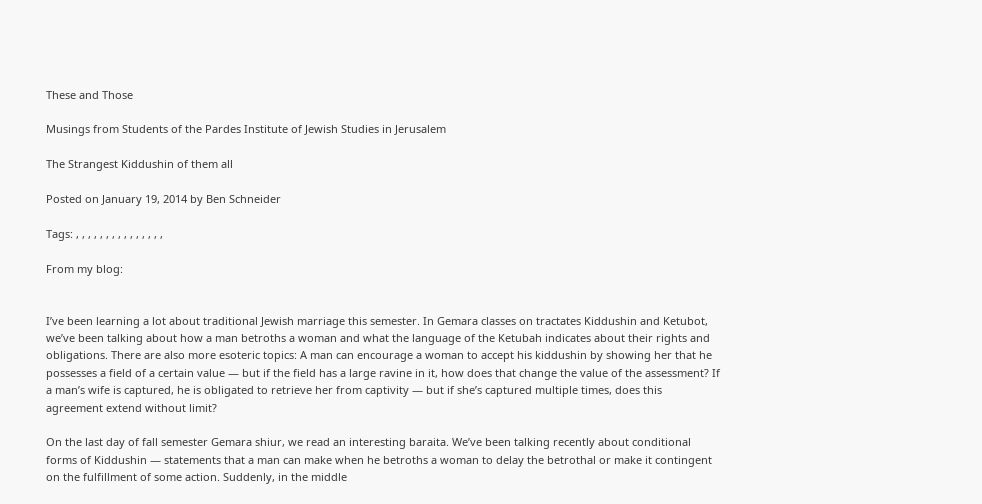These and Those

Musings from Students of the Pardes Institute of Jewish Studies in Jerusalem

The Strangest Kiddushin of them all

Posted on January 19, 2014 by Ben Schneider

Tags: , , , , , , , , , , , , , , ,

From my blog:


I’ve been learning a lot about traditional Jewish marriage this semester. In Gemara classes on tractates Kiddushin and Ketubot, we’ve been talking about how a man betroths a woman and what the language of the Ketubah indicates about their rights and obligations. There are also more esoteric topics: A man can encourage a woman to accept his kiddushin by showing her that he possesses a field of a certain value — but if the field has a large ravine in it, how does that change the value of the assessment? If a man’s wife is captured, he is obligated to retrieve her from captivity — but if she’s captured multiple times, does this agreement extend without limit?

On the last day of fall semester Gemara shiur, we read an interesting baraita. We’ve been talking recently about conditional forms of Kiddushin — statements that a man can make when he betroths a woman to delay the betrothal or make it contingent on the fulfillment of some action. Suddenly, in the middle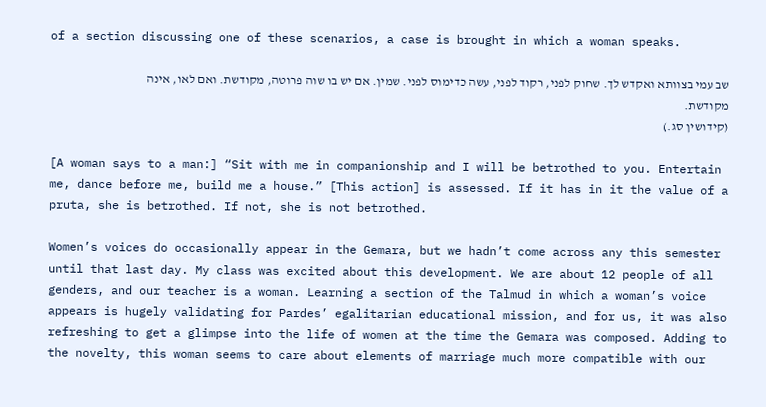of a section discussing one of these scenarios, a case is brought in which a woman speaks.

שב עמי בצוותא ואקדש לך. שחוק לפני, רקוד לפני, עשה כדימוס לפני. שמין. אם יש בו שוה פרוטה, מקודשת. ואם לאו, אינה מקודשת.
(קידושין סג.)

[A woman says to a man:] “Sit with me in companionship and I will be betrothed to you. Entertain me, dance before me, build me a house.” [This action] is assessed. If it has in it the value of a pruta, she is betrothed. If not, she is not betrothed.

Women’s voices do occasionally appear in the Gemara, but we hadn’t come across any this semester until that last day. My class was excited about this development. We are about 12 people of all genders, and our teacher is a woman. Learning a section of the Talmud in which a woman’s voice appears is hugely validating for Pardes’ egalitarian educational mission, and for us, it was also refreshing to get a glimpse into the life of women at the time the Gemara was composed. Adding to the novelty, this woman seems to care about elements of marriage much more compatible with our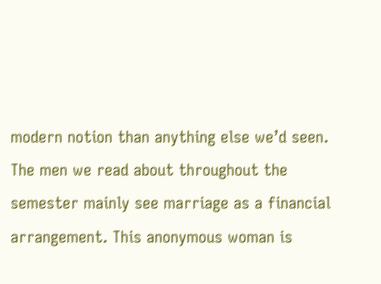modern notion than anything else we’d seen. The men we read about throughout the semester mainly see marriage as a financial arrangement. This anonymous woman is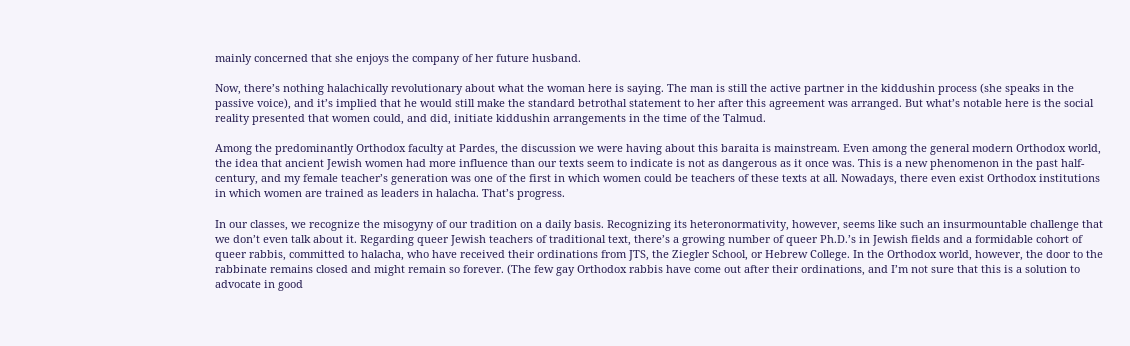mainly concerned that she enjoys the company of her future husband.

Now, there’s nothing halachically revolutionary about what the woman here is saying. The man is still the active partner in the kiddushin process (she speaks in the passive voice), and it’s implied that he would still make the standard betrothal statement to her after this agreement was arranged. But what’s notable here is the social reality presented that women could, and did, initiate kiddushin arrangements in the time of the Talmud.

Among the predominantly Orthodox faculty at Pardes, the discussion we were having about this baraita is mainstream. Even among the general modern Orthodox world, the idea that ancient Jewish women had more influence than our texts seem to indicate is not as dangerous as it once was. This is a new phenomenon in the past half-century, and my female teacher’s generation was one of the first in which women could be teachers of these texts at all. Nowadays, there even exist Orthodox institutions in which women are trained as leaders in halacha. That’s progress.

In our classes, we recognize the misogyny of our tradition on a daily basis. Recognizing its heteronormativity, however, seems like such an insurmountable challenge that we don’t even talk about it. Regarding queer Jewish teachers of traditional text, there’s a growing number of queer Ph.D.’s in Jewish fields and a formidable cohort of queer rabbis, committed to halacha, who have received their ordinations from JTS, the Ziegler School, or Hebrew College. In the Orthodox world, however, the door to the rabbinate remains closed and might remain so forever. (The few gay Orthodox rabbis have come out after their ordinations, and I’m not sure that this is a solution to advocate in good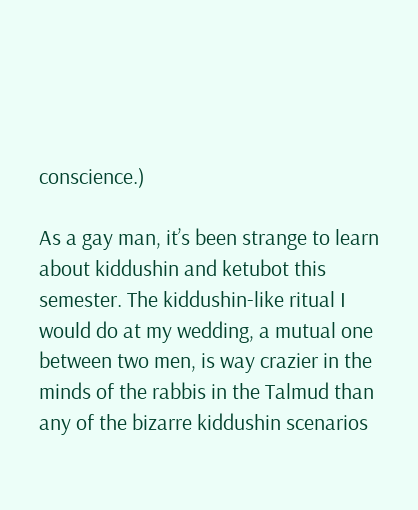conscience.)

As a gay man, it’s been strange to learn about kiddushin and ketubot this semester. The kiddushin-like ritual I would do at my wedding, a mutual one between two men, is way crazier in the minds of the rabbis in the Talmud than any of the bizarre kiddushin scenarios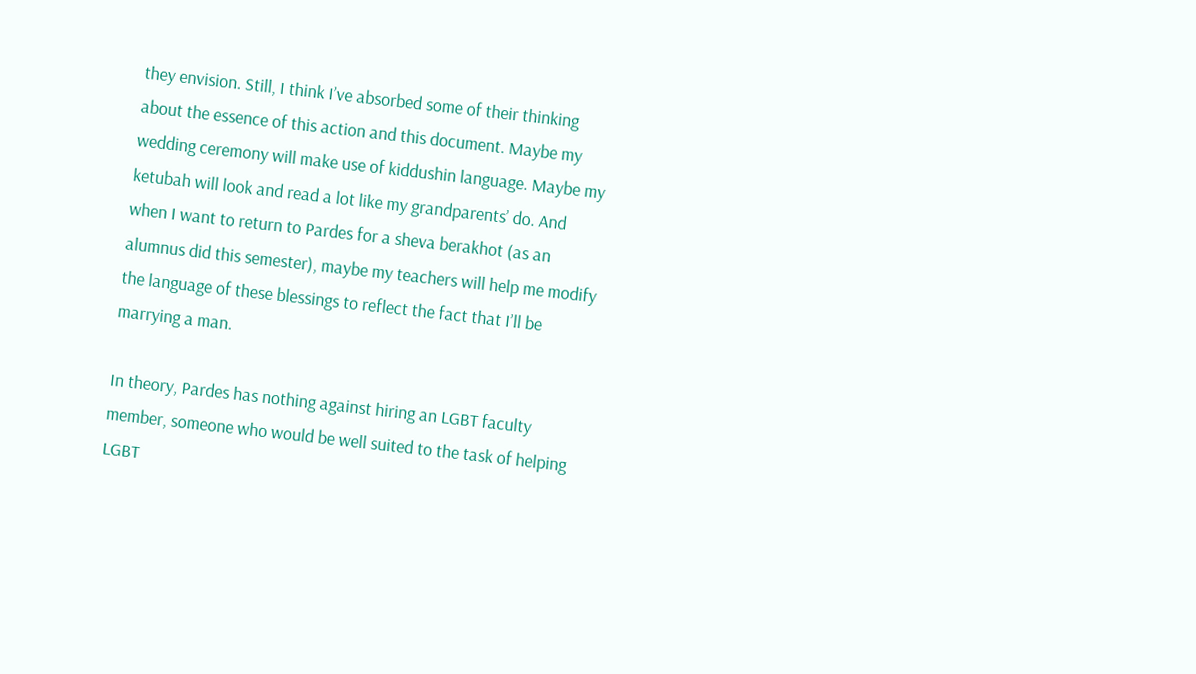they envision. Still, I think I’ve absorbed some of their thinking about the essence of this action and this document. Maybe my wedding ceremony will make use of kiddushin language. Maybe my ketubah will look and read a lot like my grandparents’ do. And when I want to return to Pardes for a sheva berakhot (as an alumnus did this semester), maybe my teachers will help me modify the language of these blessings to reflect the fact that I’ll be marrying a man.

In theory, Pardes has nothing against hiring an LGBT faculty member, someone who would be well suited to the task of helping LGBT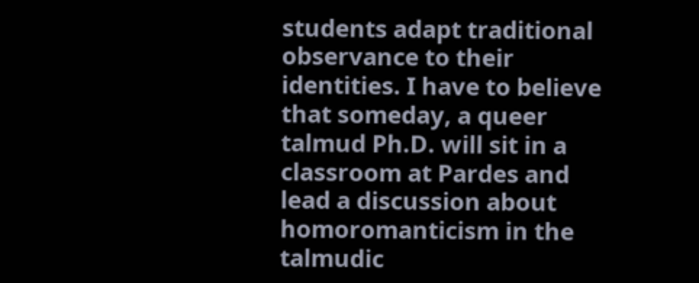students adapt traditional observance to their identities. I have to believe that someday, a queer talmud Ph.D. will sit in a classroom at Pardes and lead a discussion about homoromanticism in the talmudic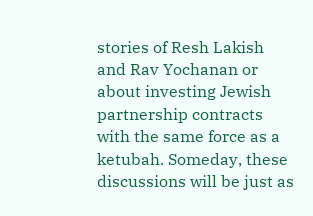stories of Resh Lakish and Rav Yochanan or about investing Jewish partnership contracts with the same force as a ketubah. Someday, these discussions will be just as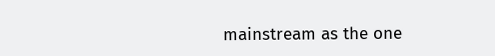mainstream as the one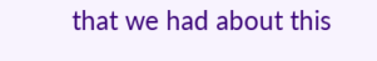that we had about this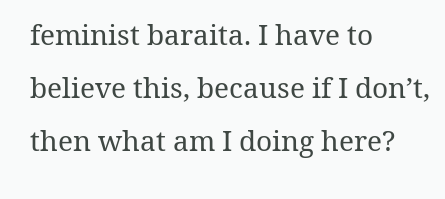feminist baraita. I have to believe this, because if I don’t, then what am I doing here?